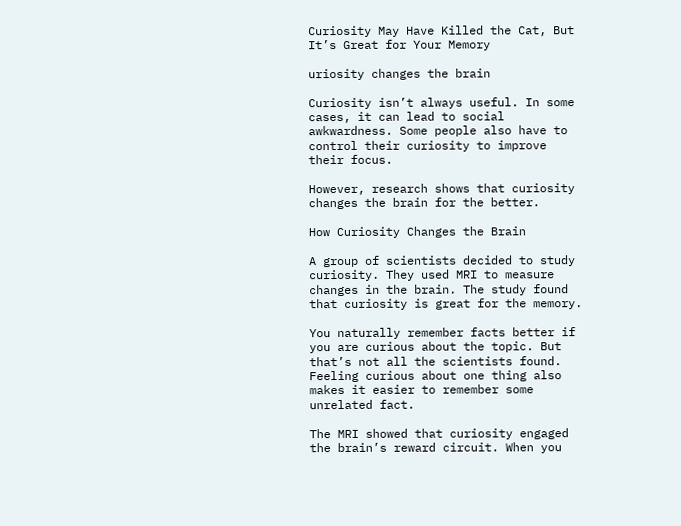Curiosity May Have Killed the Cat, But It’s Great for Your Memory

uriosity changes the brain

Curiosity isn’t always useful. In some cases, it can lead to social awkwardness. Some people also have to control their curiosity to improve their focus.

However, research shows that curiosity changes the brain for the better.

How Curiosity Changes the Brain

A group of scientists decided to study curiosity. They used MRI to measure changes in the brain. The study found that curiosity is great for the memory.

You naturally remember facts better if you are curious about the topic. But that’s not all the scientists found. Feeling curious about one thing also makes it easier to remember some unrelated fact.

The MRI showed that curiosity engaged the brain’s reward circuit. When you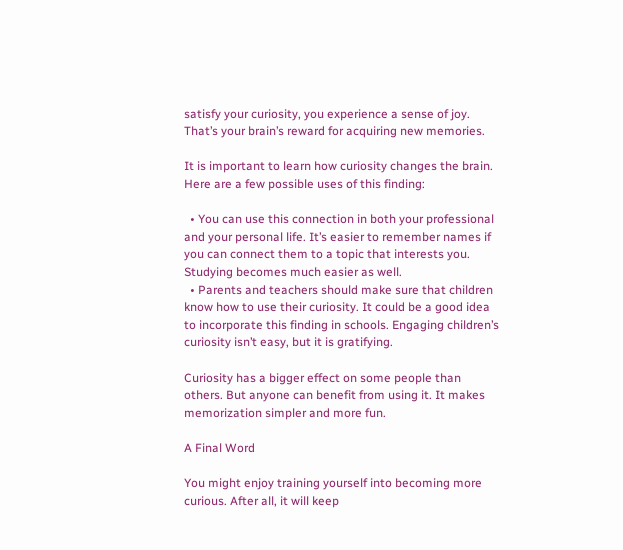satisfy your curiosity, you experience a sense of joy. That’s your brain’s reward for acquiring new memories.

It is important to learn how curiosity changes the brain. Here are a few possible uses of this finding:

  • You can use this connection in both your professional and your personal life. It’s easier to remember names if you can connect them to a topic that interests you. Studying becomes much easier as well.
  • Parents and teachers should make sure that children know how to use their curiosity. It could be a good idea to incorporate this finding in schools. Engaging children’s curiosity isn’t easy, but it is gratifying.

Curiosity has a bigger effect on some people than others. But anyone can benefit from using it. It makes memorization simpler and more fun.

A Final Word

You might enjoy training yourself into becoming more curious. After all, it will keep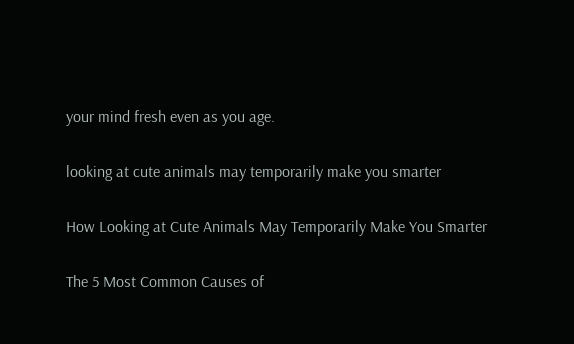your mind fresh even as you age.

looking at cute animals may temporarily make you smarter

How Looking at Cute Animals May Temporarily Make You Smarter

The 5 Most Common Causes of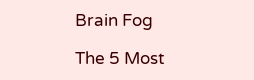Brain Fog

The 5 Most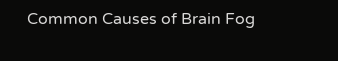Common Causes of Brain Fog